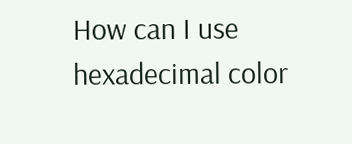How can I use hexadecimal color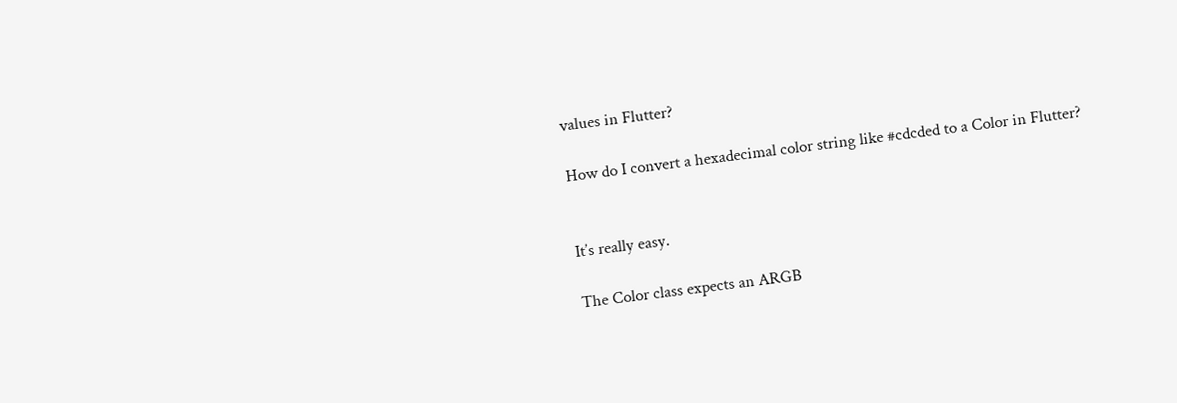values in Flutter?

How do I convert a hexadecimal color string like #cdcded to a Color in Flutter?


It’s really easy.

The Color class expects an ARGB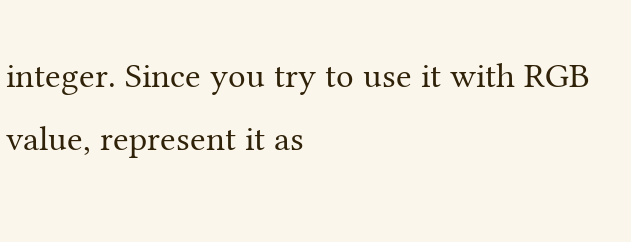integer. Since you try to use it with RGB value, represent it as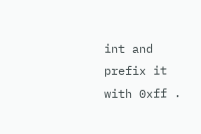int and prefix it with 0xff .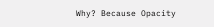Why? Because Opacity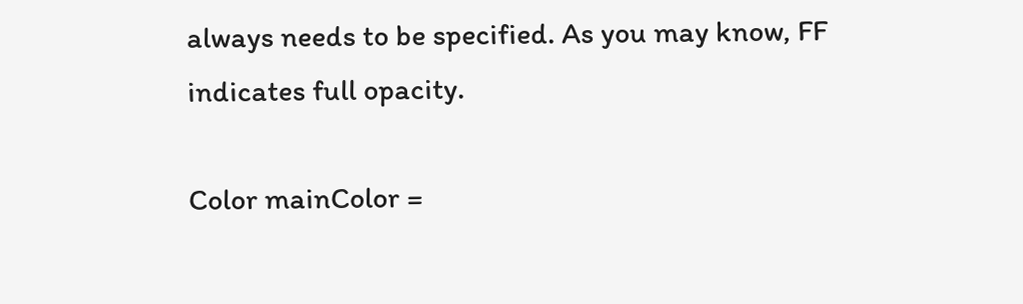always needs to be specified. As you may know, FF indicates full opacity.

Color mainColor =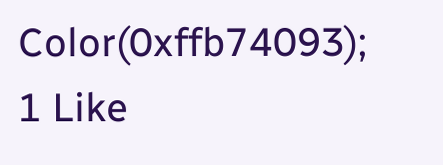Color(0xffb74093);
1 Like